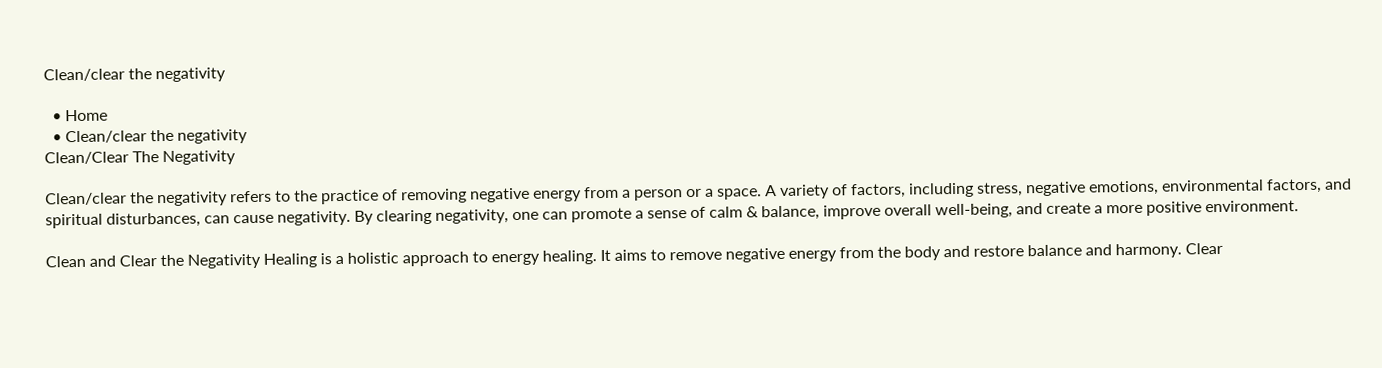Clean/clear the negativity

  • Home
  • Clean/clear the negativity
Clean/Clear The Negativity

Clean/clear the negativity refers to the practice of removing negative energy from a person or a space. A variety of factors, including stress, negative emotions, environmental factors, and spiritual disturbances, can cause negativity. By clearing negativity, one can promote a sense of calm & balance, improve overall well-being, and create a more positive environment.

Clean and Clear the Negativity Healing is a holistic approach to energy healing. It aims to remove negative energy from the body and restore balance and harmony. Clear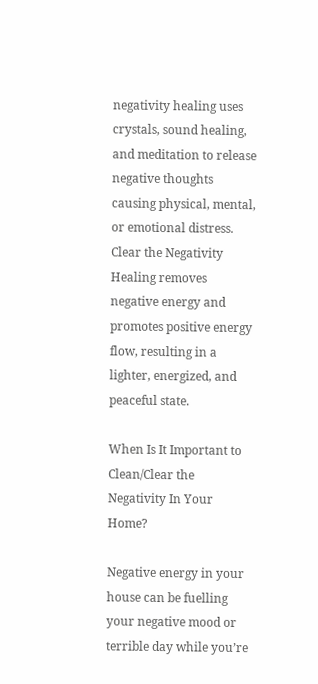negativity healing uses crystals, sound healing, and meditation to release negative thoughts causing physical, mental, or emotional distress. Clear the Negativity Healing removes negative energy and promotes positive energy flow, resulting in a lighter, energized, and peaceful state.

When Is It Important to Clean/Clear the Negativity In Your Home?

Negative energy in your house can be fuelling your negative mood or terrible day while you’re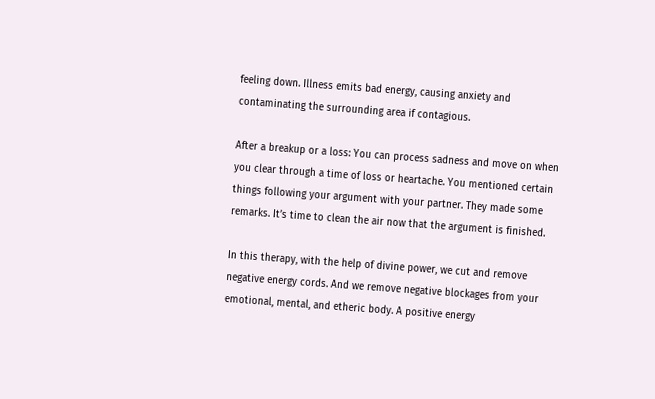feeling down. Illness emits bad energy, causing anxiety and contaminating the surrounding area if contagious.

After a breakup or a loss: You can process sadness and move on when you clear through a time of loss or heartache. You mentioned certain things following your argument with your partner. They made some remarks. It’s time to clean the air now that the argument is finished.

In this therapy, with the help of divine power, we cut and remove negative energy cords. And we remove negative blockages from your emotional, mental, and etheric body. A positive energy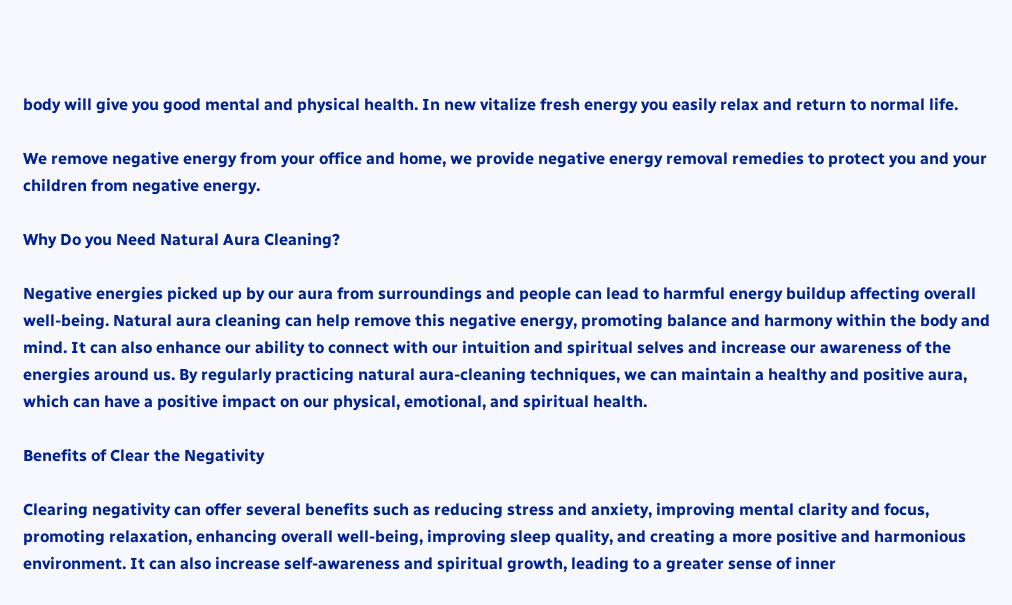body will give you good mental and physical health. In new vitalize fresh energy you easily relax and return to normal life.

We remove negative energy from your office and home, we provide negative energy removal remedies to protect you and your children from negative energy.

Why Do you Need Natural Aura Cleaning?

Negative energies picked up by our aura from surroundings and people can lead to harmful energy buildup affecting overall well-being. Natural aura cleaning can help remove this negative energy, promoting balance and harmony within the body and mind. It can also enhance our ability to connect with our intuition and spiritual selves and increase our awareness of the energies around us. By regularly practicing natural aura-cleaning techniques, we can maintain a healthy and positive aura, which can have a positive impact on our physical, emotional, and spiritual health.

Benefits of Clear the Negativity

Clearing negativity can offer several benefits such as reducing stress and anxiety, improving mental clarity and focus, promoting relaxation, enhancing overall well-being, improving sleep quality, and creating a more positive and harmonious environment. It can also increase self-awareness and spiritual growth, leading to a greater sense of inner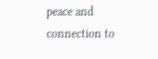peace and connection to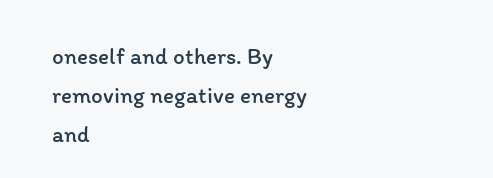oneself and others. By removing negative energy and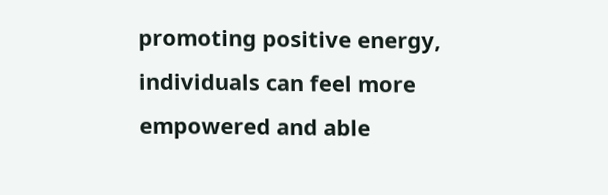promoting positive energy, individuals can feel more empowered and able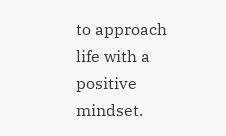to approach life with a positive mindset.